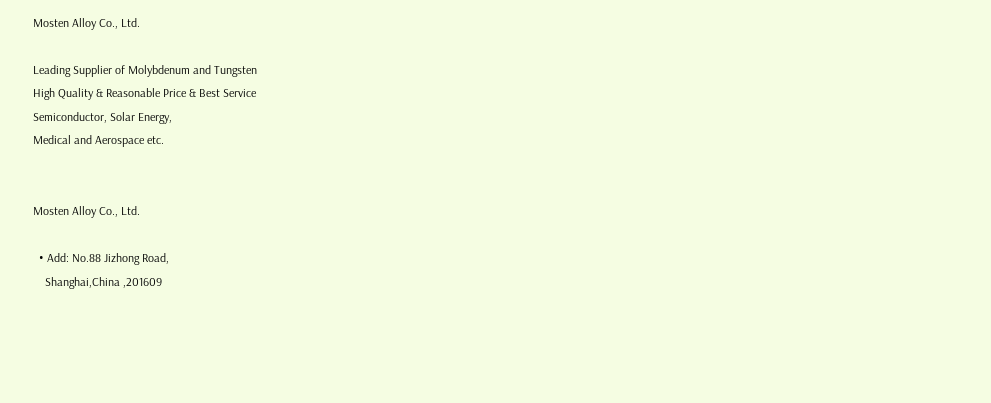Mosten Alloy Co., Ltd.

Leading Supplier of Molybdenum and Tungsten
High Quality & Reasonable Price & Best Service
Semiconductor, Solar Energy,
Medical and Aerospace etc.


Mosten Alloy Co., Ltd.

  • Add: No.88 Jizhong Road,
    Shanghai,China ,201609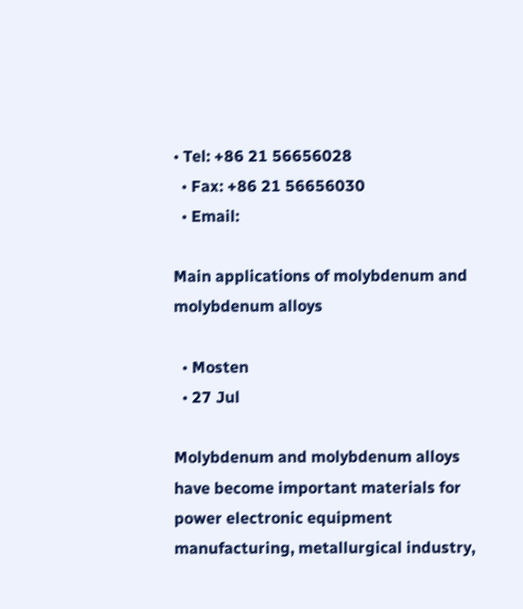• Tel: +86 21 56656028
  • Fax: +86 21 56656030
  • Email:

Main applications of molybdenum and molybdenum alloys

  • Mosten
  • 27 Jul

Molybdenum and molybdenum alloys have become important materials for power electronic equipment manufacturing, metallurgical industry,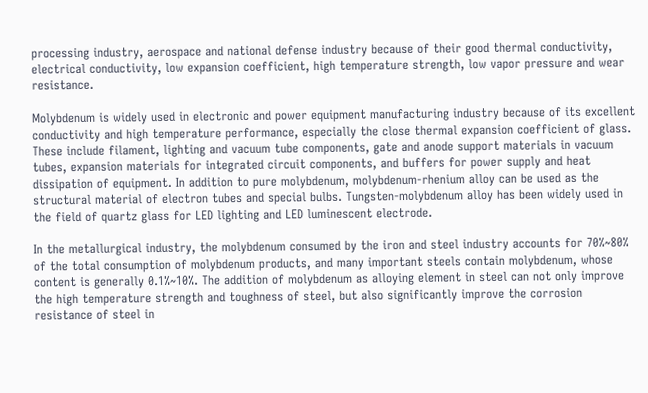processing industry, aerospace and national defense industry because of their good thermal conductivity, electrical conductivity, low expansion coefficient, high temperature strength, low vapor pressure and wear resistance.

Molybdenum is widely used in electronic and power equipment manufacturing industry because of its excellent conductivity and high temperature performance, especially the close thermal expansion coefficient of glass. These include filament, lighting and vacuum tube components, gate and anode support materials in vacuum tubes, expansion materials for integrated circuit components, and buffers for power supply and heat dissipation of equipment. In addition to pure molybdenum, molybdenum-rhenium alloy can be used as the structural material of electron tubes and special bulbs. Tungsten-molybdenum alloy has been widely used in the field of quartz glass for LED lighting and LED luminescent electrode.

In the metallurgical industry, the molybdenum consumed by the iron and steel industry accounts for 70%~80% of the total consumption of molybdenum products, and many important steels contain molybdenum, whose content is generally 0.1%~10%. The addition of molybdenum as alloying element in steel can not only improve the high temperature strength and toughness of steel, but also significantly improve the corrosion resistance of steel in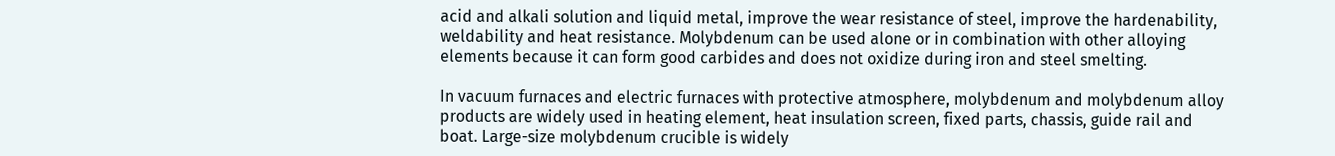acid and alkali solution and liquid metal, improve the wear resistance of steel, improve the hardenability, weldability and heat resistance. Molybdenum can be used alone or in combination with other alloying elements because it can form good carbides and does not oxidize during iron and steel smelting.

In vacuum furnaces and electric furnaces with protective atmosphere, molybdenum and molybdenum alloy products are widely used in heating element, heat insulation screen, fixed parts, chassis, guide rail and boat. Large-size molybdenum crucible is widely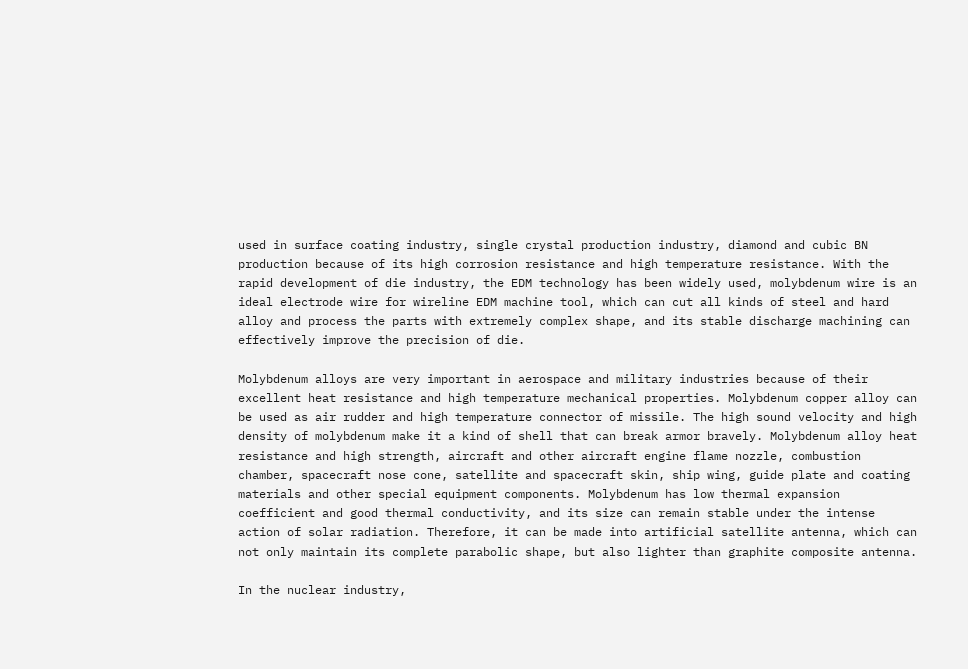used in surface coating industry, single crystal production industry, diamond and cubic BN production because of its high corrosion resistance and high temperature resistance. With the rapid development of die industry, the EDM technology has been widely used, molybdenum wire is an ideal electrode wire for wireline EDM machine tool, which can cut all kinds of steel and hard alloy and process the parts with extremely complex shape, and its stable discharge machining can effectively improve the precision of die.

Molybdenum alloys are very important in aerospace and military industries because of their excellent heat resistance and high temperature mechanical properties. Molybdenum copper alloy can be used as air rudder and high temperature connector of missile. The high sound velocity and high density of molybdenum make it a kind of shell that can break armor bravely. Molybdenum alloy heat resistance and high strength, aircraft and other aircraft engine flame nozzle, combustion chamber, spacecraft nose cone, satellite and spacecraft skin, ship wing, guide plate and coating materials and other special equipment components. Molybdenum has low thermal expansion coefficient and good thermal conductivity, and its size can remain stable under the intense action of solar radiation. Therefore, it can be made into artificial satellite antenna, which can not only maintain its complete parabolic shape, but also lighter than graphite composite antenna.

In the nuclear industry,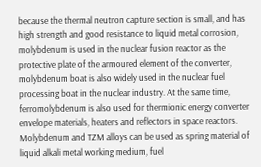because the thermal neutron capture section is small, and has high strength and good resistance to liquid metal corrosion, molybdenum is used in the nuclear fusion reactor as the protective plate of the armoured element of the converter, molybdenum boat is also widely used in the nuclear fuel processing boat in the nuclear industry. At the same time, ferromolybdenum is also used for thermionic energy converter envelope materials, heaters and reflectors in space reactors. Molybdenum and TZM alloys can be used as spring material of liquid alkali metal working medium, fuel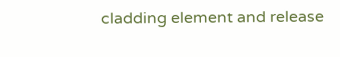cladding element and release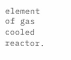element of gas cooled reactor.